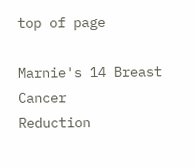top of page

Marnie's 14 Breast Cancer
Reduction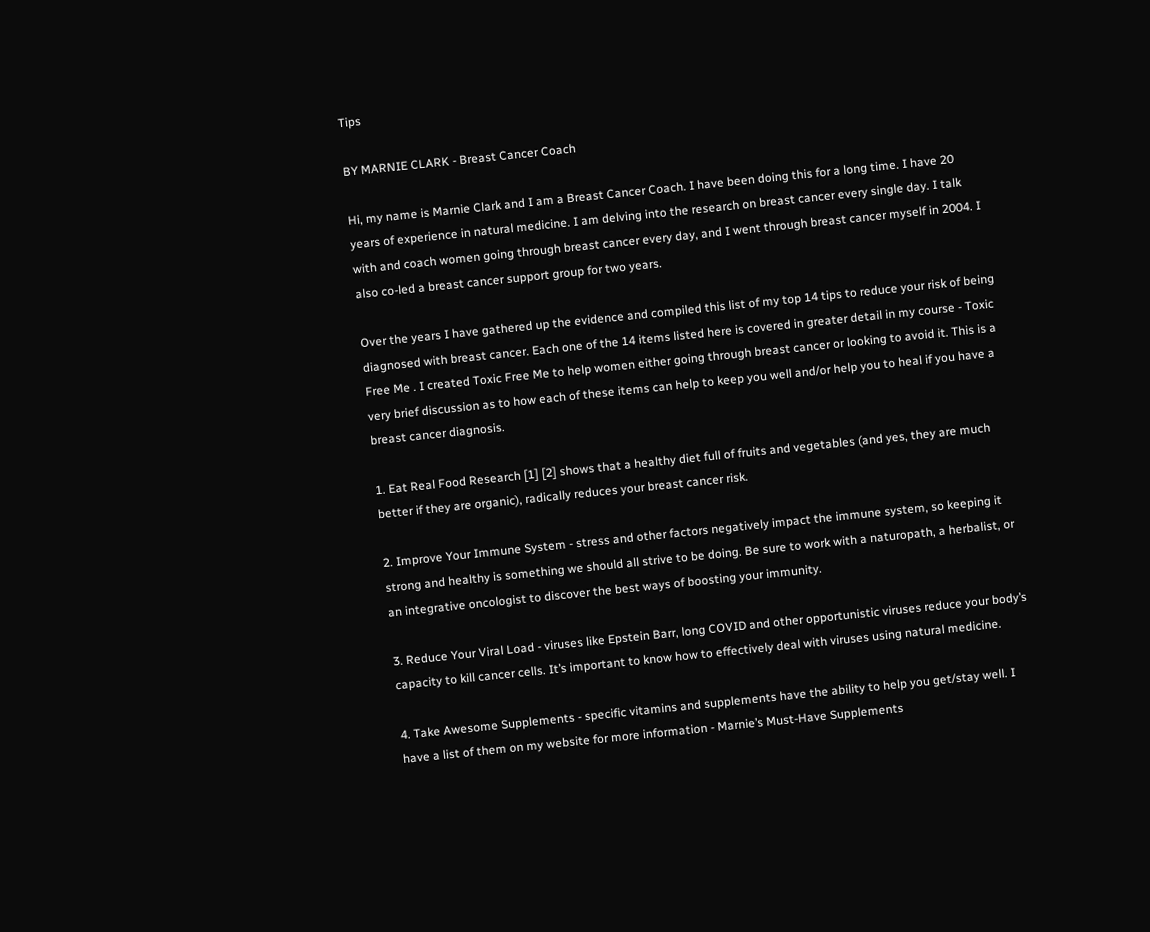Tips

BY MARNIE CLARK - Breast Cancer Coach

Hi, my name is Marnie Clark and I am a Breast Cancer Coach. I have been doing this for a long time. I have 20 years of experience in natural medicine. I am delving into the research on breast cancer every single day. I talk with and coach women going through breast cancer every day, and I went through breast cancer myself in 2004. I also co-led a breast cancer support group for two years.

Over the years I have gathered up the evidence and compiled this list of my top 14 tips to reduce your risk of being diagnosed with breast cancer. Each one of the 14 items listed here is covered in greater detail in my course - Toxic Free Me . I created Toxic Free Me to help women either going through breast cancer or looking to avoid it. This is a very brief discussion as to how each of these items can help to keep you well and/or help you to heal if you have a breast cancer diagnosis.

1. Eat Real Food Research [1] [2] shows that a healthy diet full of fruits and vegetables (and yes, they are much better if they are organic), radically reduces your breast cancer risk.

2. Improve Your Immune System - stress and other factors negatively impact the immune system, so keeping it strong and healthy is something we should all strive to be doing. Be sure to work with a naturopath, a herbalist, or an integrative oncologist to discover the best ways of boosting your immunity.

3. Reduce Your Viral Load - viruses like Epstein Barr, long COVID and other opportunistic viruses reduce your body’s capacity to kill cancer cells. It’s important to know how to effectively deal with viruses using natural medicine.

4. Take Awesome Supplements - specific vitamins and supplements have the ability to help you get/stay well. I have a list of them on my website for more information - Marnie’s Must-Have Supplements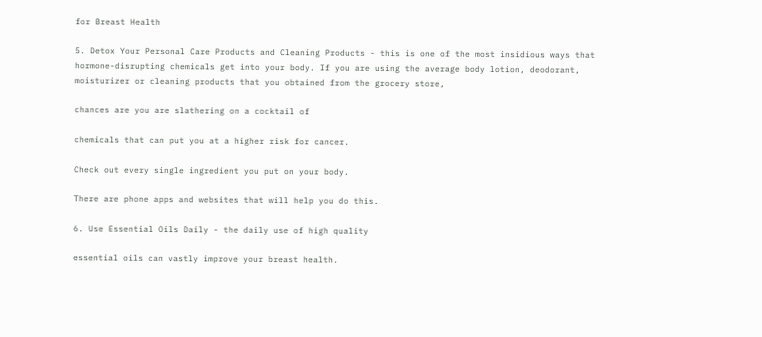for Breast Health

5. Detox Your Personal Care Products and Cleaning Products - this is one of the most insidious ways that hormone-disrupting chemicals get into your body. If you are using the average body lotion, deodorant, moisturizer or cleaning products that you obtained from the grocery store,

chances are you are slathering on a cocktail of

chemicals that can put you at a higher risk for cancer.

Check out every single ingredient you put on your body.

There are phone apps and websites that will help you do this.

6. Use Essential Oils Daily - the daily use of high quality

essential oils can vastly improve your breast health.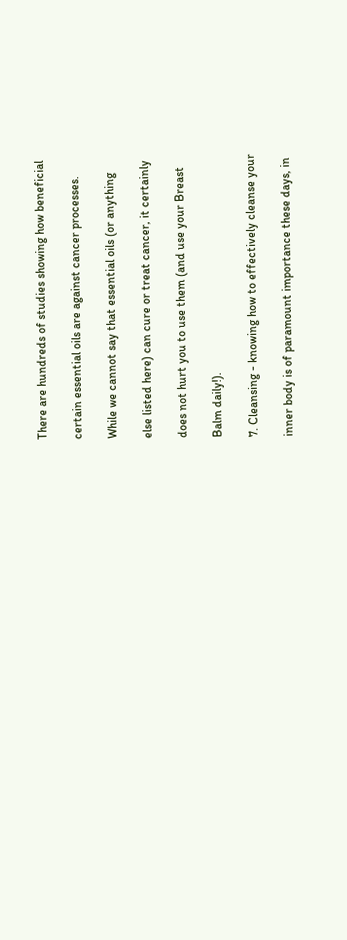There are hundreds of studies showing how beneficial

certain essential oils are against cancer processes.

While we cannot say that essential oils (or anything

else listed here) can cure or treat cancer, it certainly

does not hurt you to use them (and use your Breast

Balm daily!).

7. Cleansing - knowing how to effectively cleanse your

inner body is of paramount importance these days, in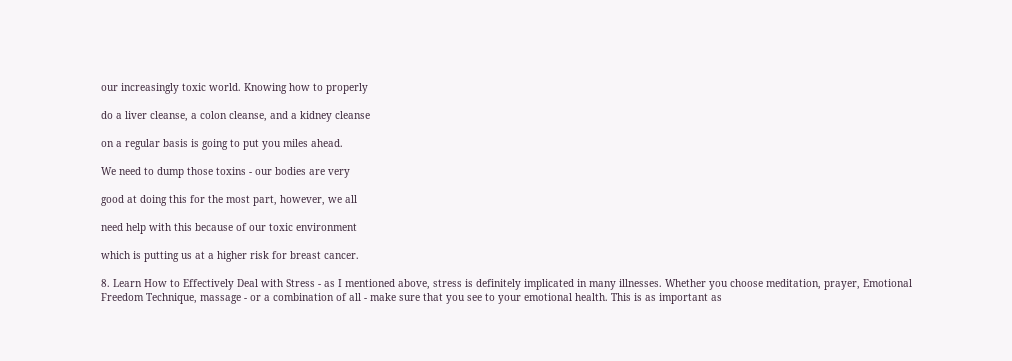our increasingly toxic world. Knowing how to properly

do a liver cleanse, a colon cleanse, and a kidney cleanse

on a regular basis is going to put you miles ahead.

We need to dump those toxins - our bodies are very

good at doing this for the most part, however, we all

need help with this because of our toxic environment

which is putting us at a higher risk for breast cancer.

8. Learn How to Effectively Deal with Stress - as I mentioned above, stress is definitely implicated in many illnesses. Whether you choose meditation, prayer, Emotional Freedom Technique, massage - or a combination of all - make sure that you see to your emotional health. This is as important as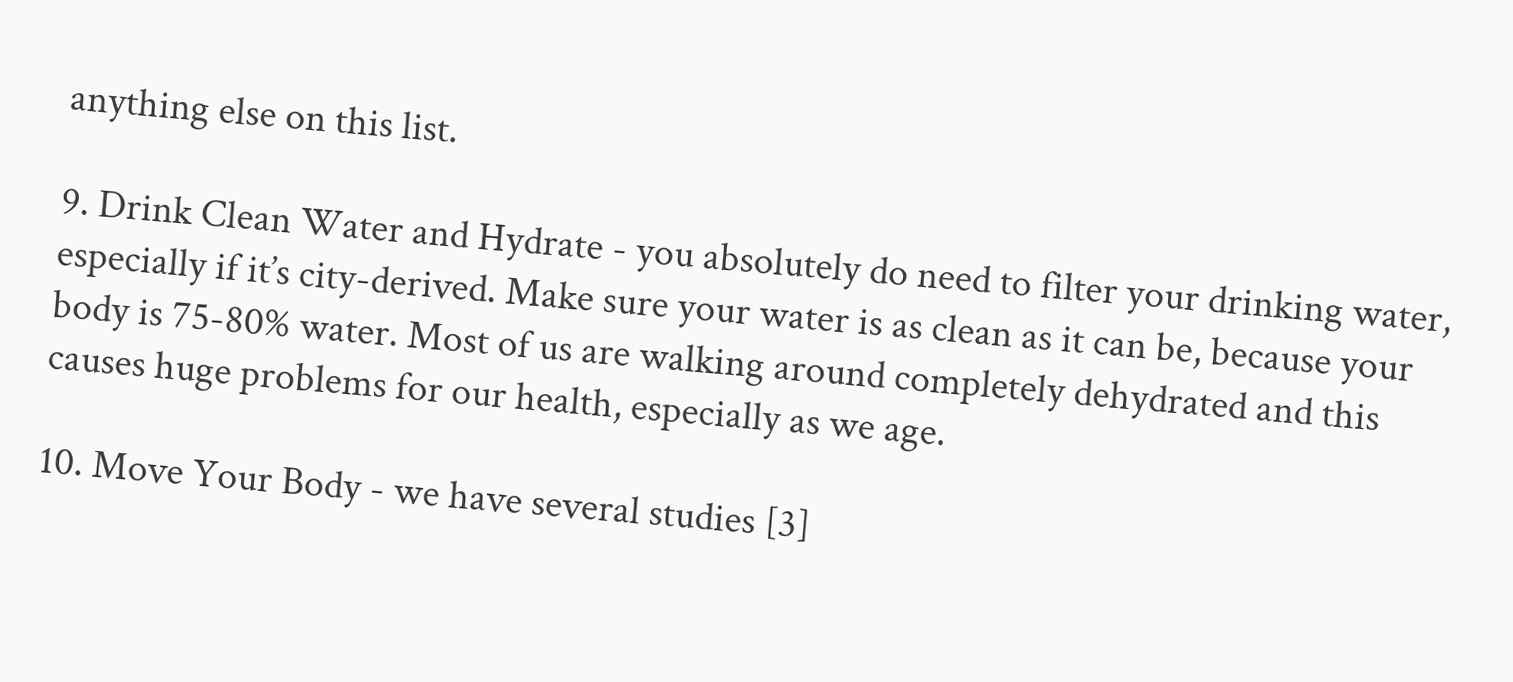anything else on this list.

9. Drink Clean Water and Hydrate - you absolutely do need to filter your drinking water, especially if it’s city-derived. Make sure your water is as clean as it can be, because your body is 75-80% water. Most of us are walking around completely dehydrated and this causes huge problems for our health, especially as we age.

10. Move Your Body - we have several studies [3]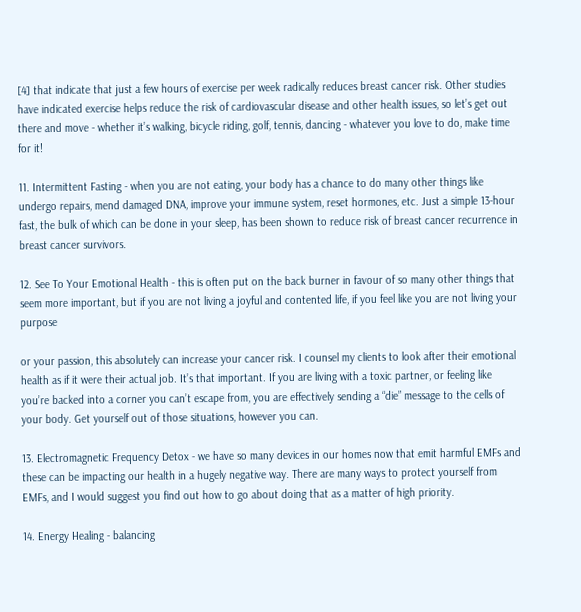[4] that indicate that just a few hours of exercise per week radically reduces breast cancer risk. Other studies have indicated exercise helps reduce the risk of cardiovascular disease and other health issues, so let’s get out there and move - whether it’s walking, bicycle riding, golf, tennis, dancing - whatever you love to do, make time for it!

11. Intermittent Fasting - when you are not eating, your body has a chance to do many other things like undergo repairs, mend damaged DNA, improve your immune system, reset hormones, etc. Just a simple 13-hour fast, the bulk of which can be done in your sleep, has been shown to reduce risk of breast cancer recurrence in breast cancer survivors.

12. See To Your Emotional Health - this is often put on the back burner in favour of so many other things that seem more important, but if you are not living a joyful and contented life, if you feel like you are not living your purpose

or your passion, this absolutely can increase your cancer risk. I counsel my clients to look after their emotional health as if it were their actual job. It’s that important. If you are living with a toxic partner, or feeling like you’re backed into a corner you can’t escape from, you are effectively sending a “die” message to the cells of your body. Get yourself out of those situations, however you can.

13. Electromagnetic Frequency Detox - we have so many devices in our homes now that emit harmful EMFs and these can be impacting our health in a hugely negative way. There are many ways to protect yourself from EMFs, and I would suggest you find out how to go about doing that as a matter of high priority.

14. Energy Healing - balancing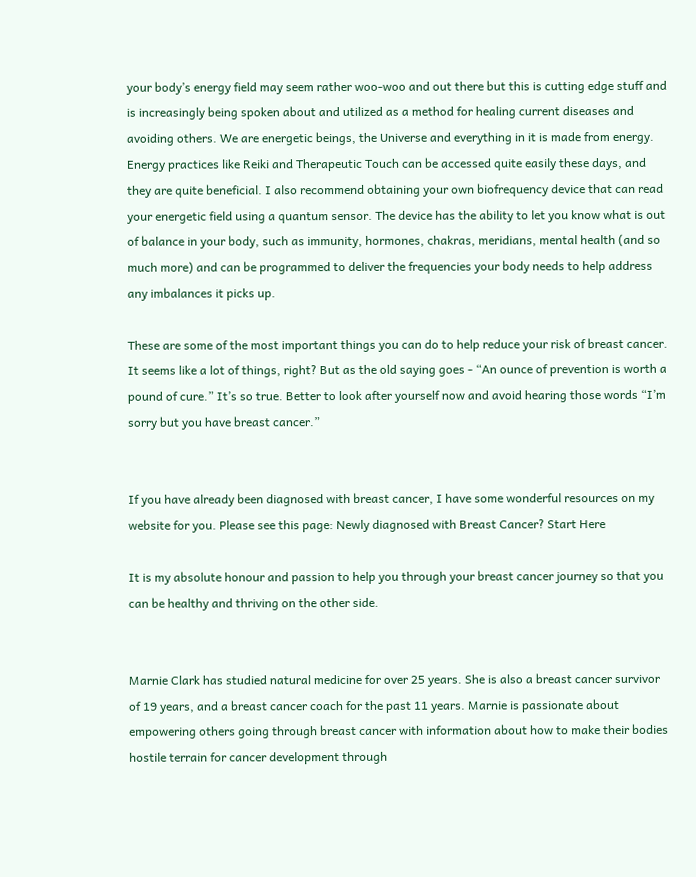your body’s energy field may seem rather woo-woo and out there but this is cutting edge stuff and is increasingly being spoken about and utilized as a method for healing current diseases and avoiding others. We are energetic beings, the Universe and everything in it is made from energy. Energy practices like Reiki and Therapeutic Touch can be accessed quite easily these days, and they are quite beneficial. I also recommend obtaining your own biofrequency device that can read your energetic field using a quantum sensor. The device has the ability to let you know what is out of balance in your body, such as immunity, hormones, chakras, meridians, mental health (and so much more) and can be programmed to deliver the frequencies your body needs to help address any imbalances it picks up.

These are some of the most important things you can do to help reduce your risk of breast cancer. It seems like a lot of things, right? But as the old saying goes - “An ounce of prevention is worth a pound of cure.” It’s so true. Better to look after yourself now and avoid hearing those words “I’m sorry but you have breast cancer.”


If you have already been diagnosed with breast cancer, I have some wonderful resources on my website for you. Please see this page: Newly diagnosed with Breast Cancer? Start Here

It is my absolute honour and passion to help you through your breast cancer journey so that you can be healthy and thriving on the other side.


Marnie Clark has studied natural medicine for over 25 years. She is also a breast cancer survivor of 19 years, and a breast cancer coach for the past 11 years. Marnie is passionate about empowering others going through breast cancer with information about how to make their bodies hostile terrain for cancer development through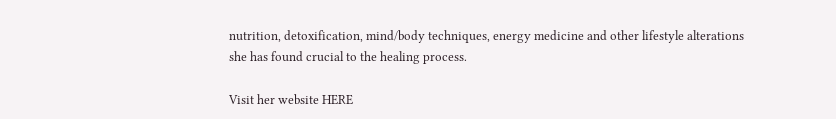nutrition, detoxification, mind/body techniques, energy medicine and other lifestyle alterations she has found crucial to the healing process.

Visit her website HERE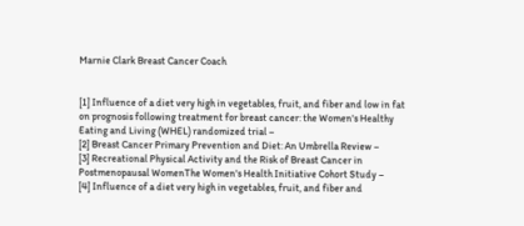Marnie Clark Breast Cancer Coach


[1] Influence of a diet very high in vegetables, fruit, and fiber and low in fat on prognosis following treatment for breast cancer: the Women's Healthy Eating and Living (WHEL) randomized trial –
[2] Breast Cancer Primary Prevention and Diet: An Umbrella Review –
[3] Recreational Physical Activity and the Risk of Breast Cancer in Postmenopausal WomenThe Women's Health Initiative Cohort Study –
[4] Influence of a diet very high in vegetables, fruit, and fiber and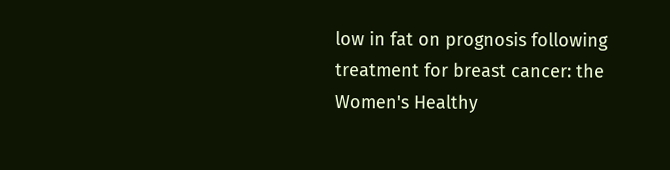low in fat on prognosis following treatment for breast cancer: the Women's Healthy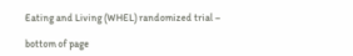Eating and Living (WHEL) randomized trial –

bottom of page